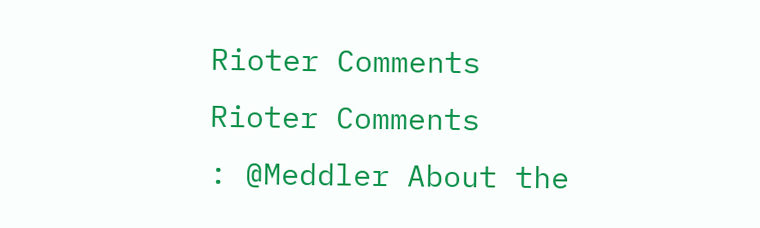Rioter Comments
Rioter Comments
: @Meddler About the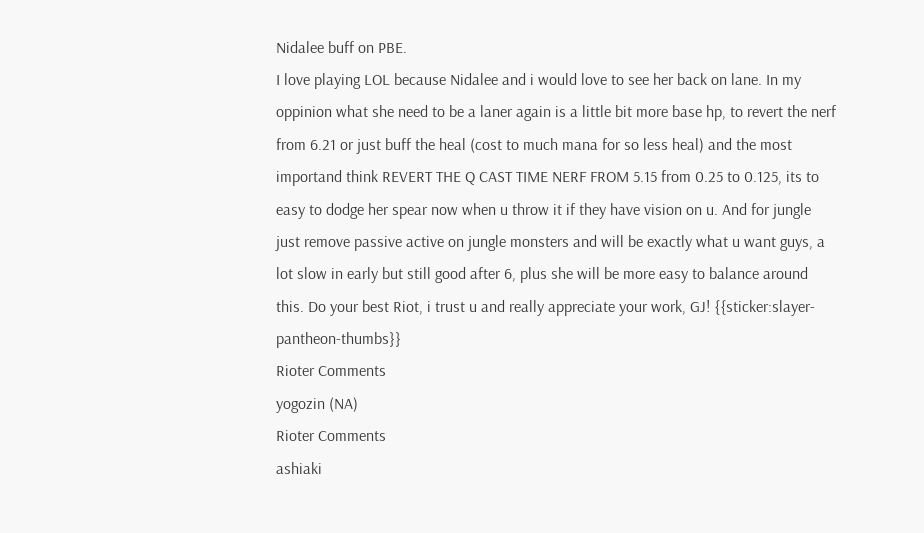Nidalee buff on PBE.
I love playing LOL because Nidalee and i would love to see her back on lane. In my oppinion what she need to be a laner again is a little bit more base hp, to revert the nerf from 6.21 or just buff the heal (cost to much mana for so less heal) and the most importand think REVERT THE Q CAST TIME NERF FROM 5.15 from 0.25 to 0.125, its to easy to dodge her spear now when u throw it if they have vision on u. And for jungle just remove passive active on jungle monsters and will be exactly what u want guys, a lot slow in early but still good after 6, plus she will be more easy to balance around this. Do your best Riot, i trust u and really appreciate your work, GJ! {{sticker:slayer-pantheon-thumbs}}
Rioter Comments
yogozin (NA)
Rioter Comments
ashiaki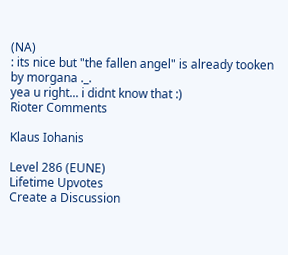(NA)
: its nice but "the fallen angel" is already tooken by morgana ._.
yea u right... i didnt know that :)
Rioter Comments

Klaus Iohanis

Level 286 (EUNE)
Lifetime Upvotes
Create a Discussion